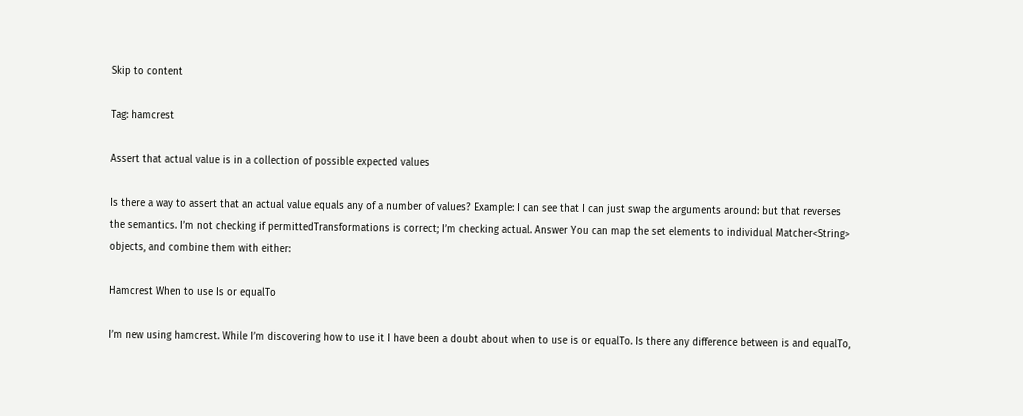Skip to content

Tag: hamcrest

Assert that actual value is in a collection of possible expected values

Is there a way to assert that an actual value equals any of a number of values? Example: I can see that I can just swap the arguments around: but that reverses the semantics. I’m not checking if permittedTransformations is correct; I’m checking actual. Answer You can map the set elements to individual Matcher<String> objects, and combine them with either:

Hamcrest When to use Is or equalTo

I’m new using hamcrest. While I’m discovering how to use it I have been a doubt about when to use is or equalTo. Is there any difference between is and equalTo,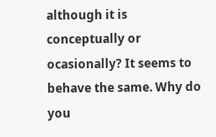although it is conceptually or ocasionally? It seems to behave the same. Why do you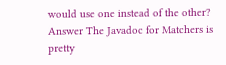would use one instead of the other? Answer The Javadoc for Matchers is pretty